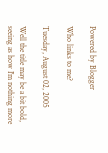Powered by Blogger

Who links to me?

Tuesday, August 02, 2005

Well the title may be a bit bold, seeing as how I'm nothing more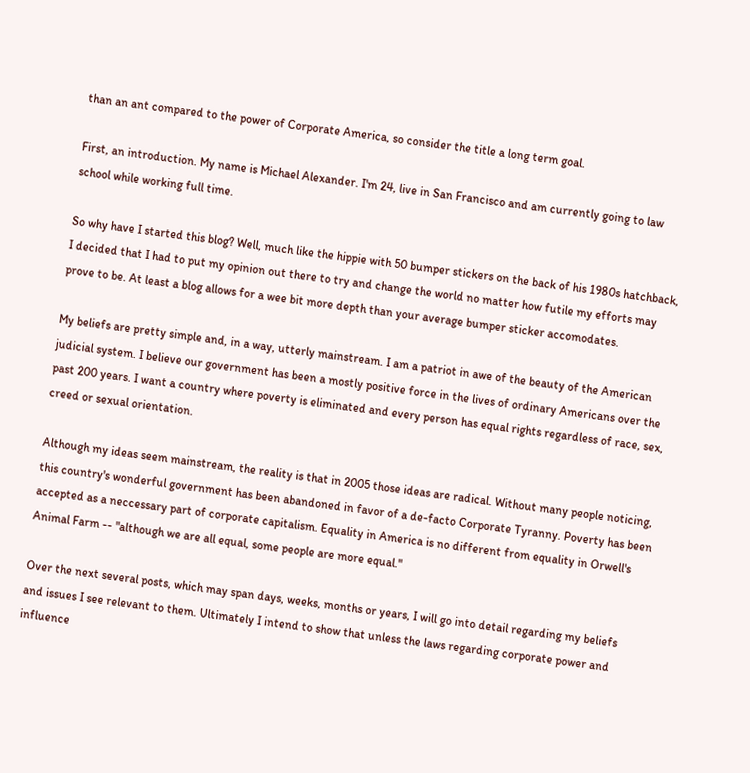than an ant compared to the power of Corporate America, so consider the title a long term goal.

First, an introduction. My name is Michael Alexander. I'm 24, live in San Francisco and am currently going to law school while working full time.

So why have I started this blog? Well, much like the hippie with 50 bumper stickers on the back of his 1980s hatchback, I decided that I had to put my opinion out there to try and change the world no matter how futile my efforts may prove to be. At least a blog allows for a wee bit more depth than your average bumper sticker accomodates.

My beliefs are pretty simple and, in a way, utterly mainstream. I am a patriot in awe of the beauty of the American judicial system. I believe our government has been a mostly positive force in the lives of ordinary Americans over the past 200 years. I want a country where poverty is eliminated and every person has equal rights regardless of race, sex, creed or sexual orientation.

Although my ideas seem mainstream, the reality is that in 2005 those ideas are radical. Without many people noticing, this country's wonderful government has been abandoned in favor of a de-facto Corporate Tyranny. Poverty has been accepted as a neccessary part of corporate capitalism. Equality in America is no different from equality in Orwell's Animal Farm -- "although we are all equal, some people are more equal."

Over the next several posts, which may span days, weeks, months or years, I will go into detail regarding my beliefs and issues I see relevant to them. Ultimately I intend to show that unless the laws regarding corporate power and influence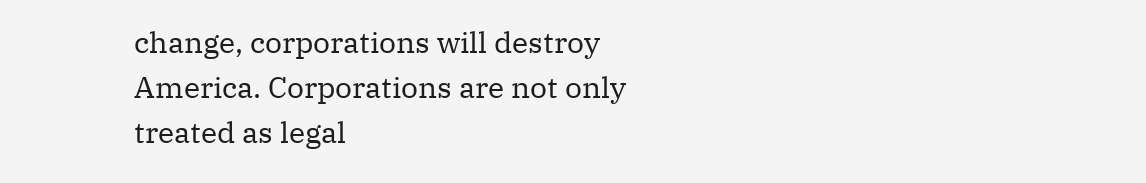change, corporations will destroy America. Corporations are not only treated as legal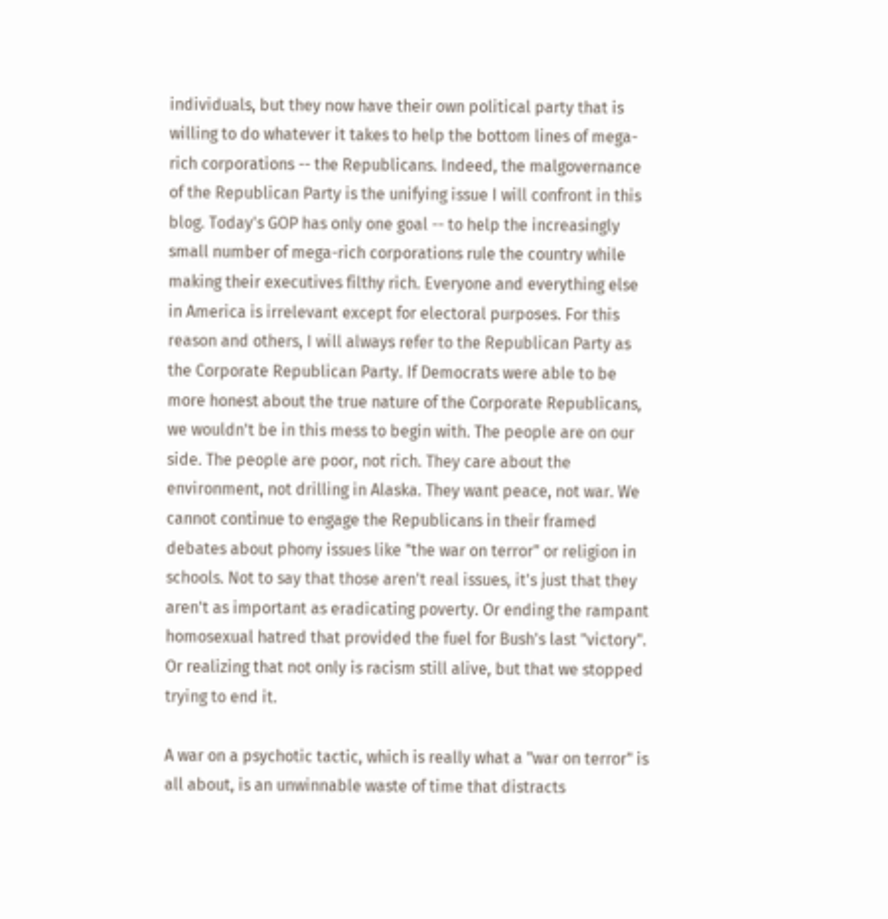individuals, but they now have their own political party that is willing to do whatever it takes to help the bottom lines of mega-rich corporations -- the Republicans. Indeed, the malgovernance of the Republican Party is the unifying issue I will confront in this blog. Today's GOP has only one goal -- to help the increasingly small number of mega-rich corporations rule the country while making their executives filthy rich. Everyone and everything else in America is irrelevant except for electoral purposes. For this reason and others, I will always refer to the Republican Party as the Corporate Republican Party. If Democrats were able to be more honest about the true nature of the Corporate Republicans, we wouldn't be in this mess to begin with. The people are on our side. The people are poor, not rich. They care about the environment, not drilling in Alaska. They want peace, not war. We cannot continue to engage the Republicans in their framed debates about phony issues like "the war on terror" or religion in schools. Not to say that those aren't real issues, it's just that they aren't as important as eradicating poverty. Or ending the rampant homosexual hatred that provided the fuel for Bush's last "victory". Or realizing that not only is racism still alive, but that we stopped trying to end it.

A war on a psychotic tactic, which is really what a "war on terror" is all about, is an unwinnable waste of time that distracts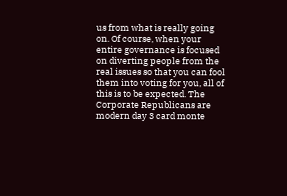us from what is really going on. Of course, when your entire governance is focused on diverting people from the real issues so that you can fool them into voting for you, all of this is to be expected. The Corporate Republicans are modern day 3 card monte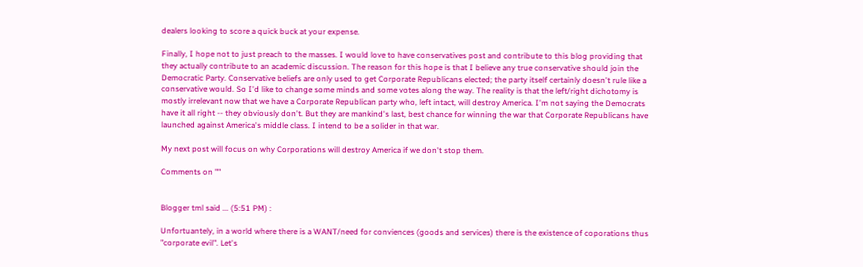dealers looking to score a quick buck at your expense.

Finally, I hope not to just preach to the masses. I would love to have conservatives post and contribute to this blog providing that they actually contribute to an academic discussion. The reason for this hope is that I believe any true conservative should join the Democratic Party. Conservative beliefs are only used to get Corporate Republicans elected; the party itself certainly doesn't rule like a conservative would. So I'd like to change some minds and some votes along the way. The reality is that the left/right dichotomy is mostly irrelevant now that we have a Corporate Republican party who, left intact, will destroy America. I'm not saying the Democrats have it all right -- they obviously don't. But they are mankind's last, best chance for winning the war that Corporate Republicans have launched against America's middle class. I intend to be a solider in that war.

My next post will focus on why Corporations will destroy America if we don't stop them.

Comments on ""


Blogger tml said ... (5:51 PM) :

Unfortuantely, in a world where there is a WANT/need for conviences (goods and services) there is the existence of coporations thus "corporate evil". Let's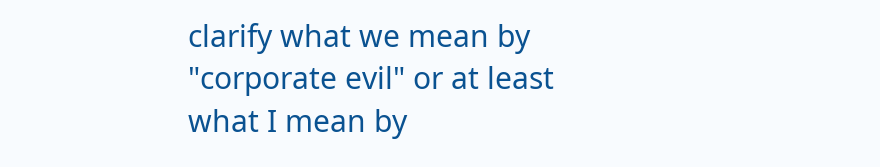clarify what we mean by "corporate evil" or at least what I mean by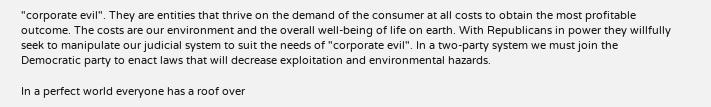"corporate evil". They are entities that thrive on the demand of the consumer at all costs to obtain the most profitable outcome. The costs are our environment and the overall well-being of life on earth. With Republicans in power they willfully seek to manipulate our judicial system to suit the needs of "corporate evil". In a two-party system we must join the Democratic party to enact laws that will decrease exploitation and environmental hazards.

In a perfect world everyone has a roof over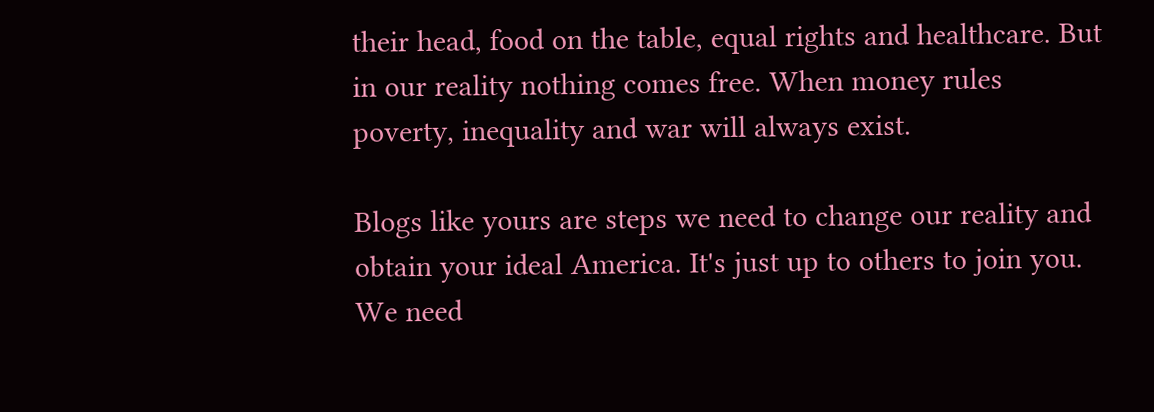their head, food on the table, equal rights and healthcare. But in our reality nothing comes free. When money rules poverty, inequality and war will always exist.

Blogs like yours are steps we need to change our reality and obtain your ideal America. It's just up to others to join you. We need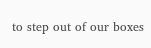to step out of our boxes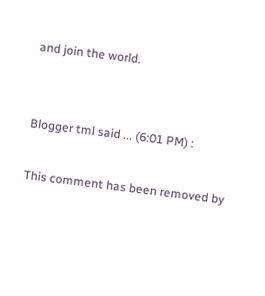and join the world.


Blogger tml said ... (6:01 PM) :

This comment has been removed by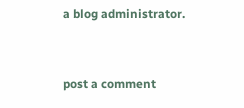a blog administrator.


post a comment